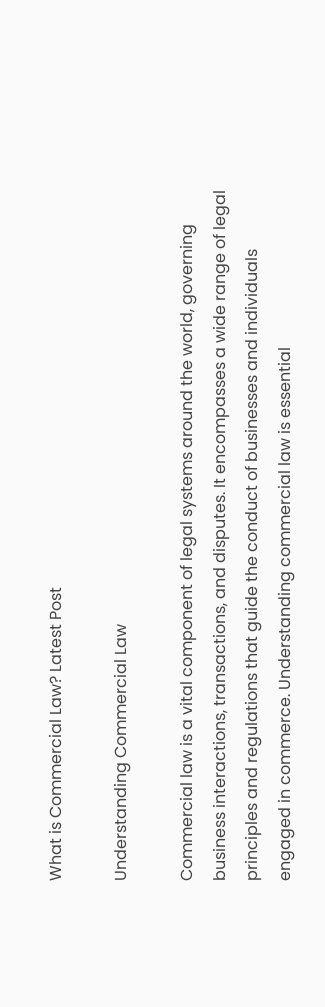What is Commercial Law? Latest Post

Understanding Commercial Law

Commercial law is a vital component of legal systems around the world, governing business interactions, transactions, and disputes. It encompasses a wide range of legal principles and regulations that guide the conduct of businesses and individuals engaged in commerce. Understanding commercial law is essential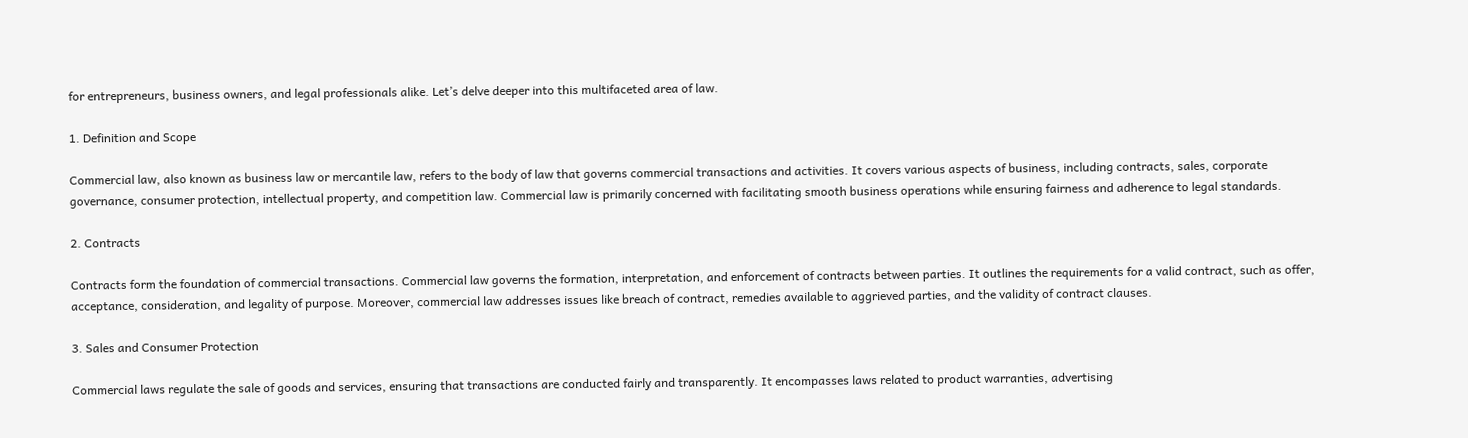for entrepreneurs, business owners, and legal professionals alike. Let’s delve deeper into this multifaceted area of law.

1. Definition and Scope

Commercial law, also known as business law or mercantile law, refers to the body of law that governs commercial transactions and activities. It covers various aspects of business, including contracts, sales, corporate governance, consumer protection, intellectual property, and competition law. Commercial law is primarily concerned with facilitating smooth business operations while ensuring fairness and adherence to legal standards.

2. Contracts

Contracts form the foundation of commercial transactions. Commercial law governs the formation, interpretation, and enforcement of contracts between parties. It outlines the requirements for a valid contract, such as offer, acceptance, consideration, and legality of purpose. Moreover, commercial law addresses issues like breach of contract, remedies available to aggrieved parties, and the validity of contract clauses.

3. Sales and Consumer Protection

Commercial laws regulate the sale of goods and services, ensuring that transactions are conducted fairly and transparently. It encompasses laws related to product warranties, advertising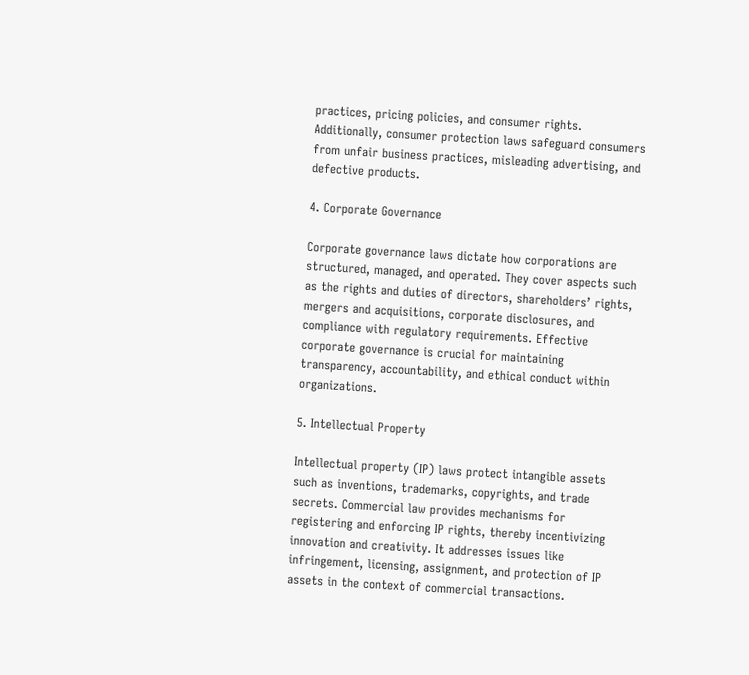practices, pricing policies, and consumer rights. Additionally, consumer protection laws safeguard consumers from unfair business practices, misleading advertising, and defective products.

4. Corporate Governance

Corporate governance laws dictate how corporations are structured, managed, and operated. They cover aspects such as the rights and duties of directors, shareholders’ rights, mergers and acquisitions, corporate disclosures, and compliance with regulatory requirements. Effective corporate governance is crucial for maintaining transparency, accountability, and ethical conduct within organizations.

5. Intellectual Property

Intellectual property (IP) laws protect intangible assets such as inventions, trademarks, copyrights, and trade secrets. Commercial law provides mechanisms for registering and enforcing IP rights, thereby incentivizing innovation and creativity. It addresses issues like infringement, licensing, assignment, and protection of IP assets in the context of commercial transactions.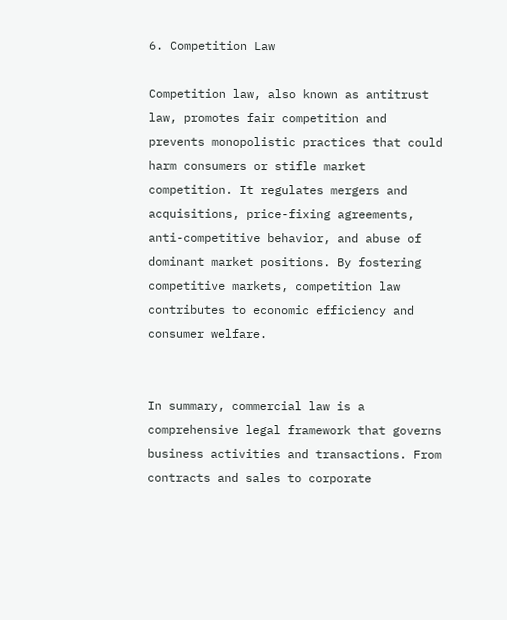6. Competition Law

Competition law, also known as antitrust law, promotes fair competition and prevents monopolistic practices that could harm consumers or stifle market competition. It regulates mergers and acquisitions, price-fixing agreements, anti-competitive behavior, and abuse of dominant market positions. By fostering competitive markets, competition law contributes to economic efficiency and consumer welfare.


In summary, commercial law is a comprehensive legal framework that governs business activities and transactions. From contracts and sales to corporate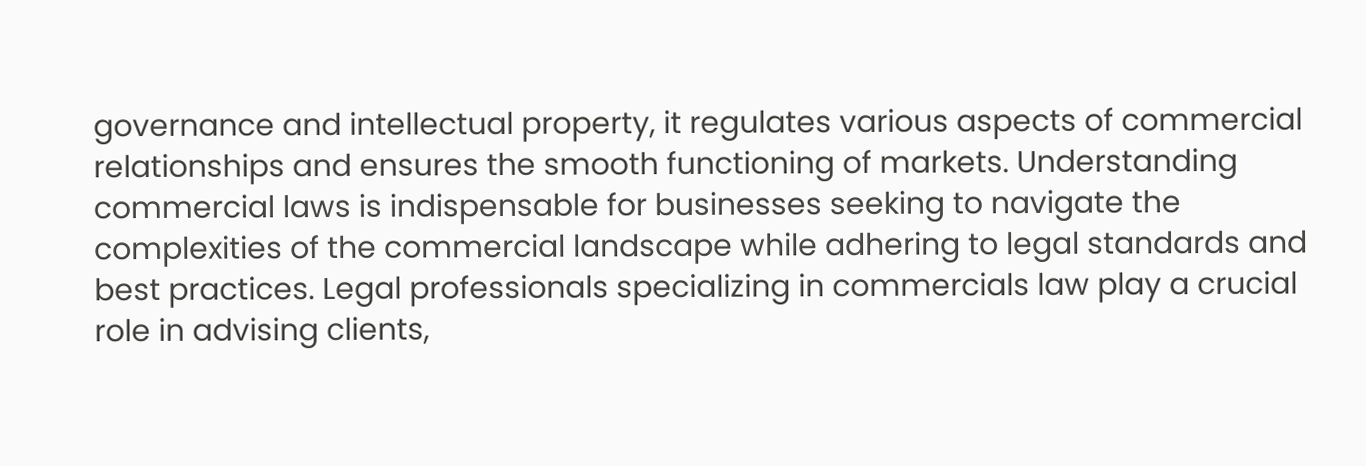governance and intellectual property, it regulates various aspects of commercial relationships and ensures the smooth functioning of markets. Understanding commercial laws is indispensable for businesses seeking to navigate the complexities of the commercial landscape while adhering to legal standards and best practices. Legal professionals specializing in commercials law play a crucial role in advising clients,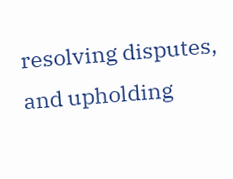resolving disputes, and upholding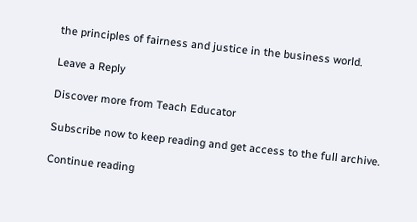the principles of fairness and justice in the business world.

Leave a Reply

Discover more from Teach Educator

Subscribe now to keep reading and get access to the full archive.

Continue reading